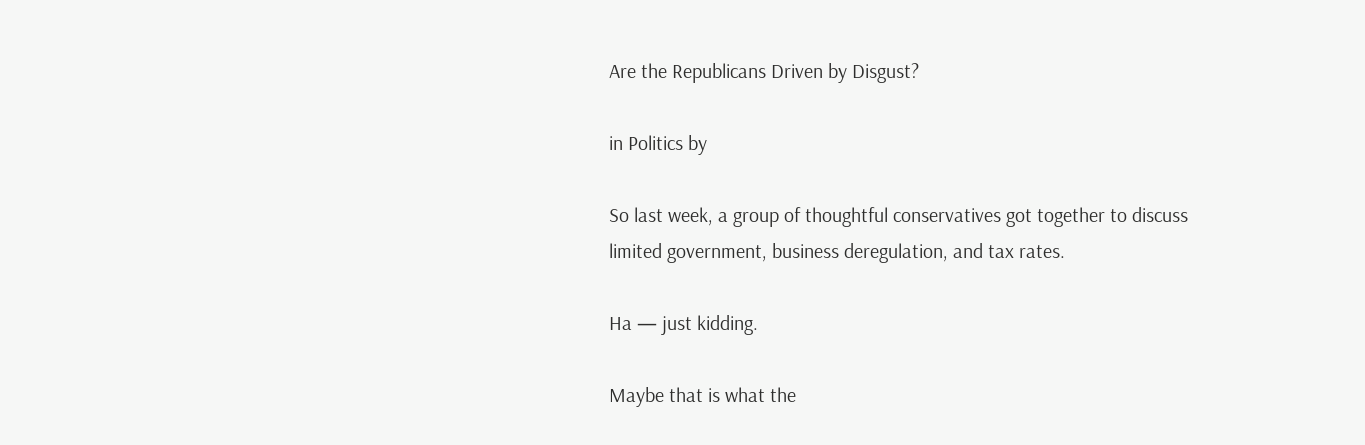Are the Republicans Driven by Disgust?

in Politics by

So last week, a group of thoughtful conservatives got together to discuss limited government, business deregulation, and tax rates.

Ha — just kidding.

Maybe that is what the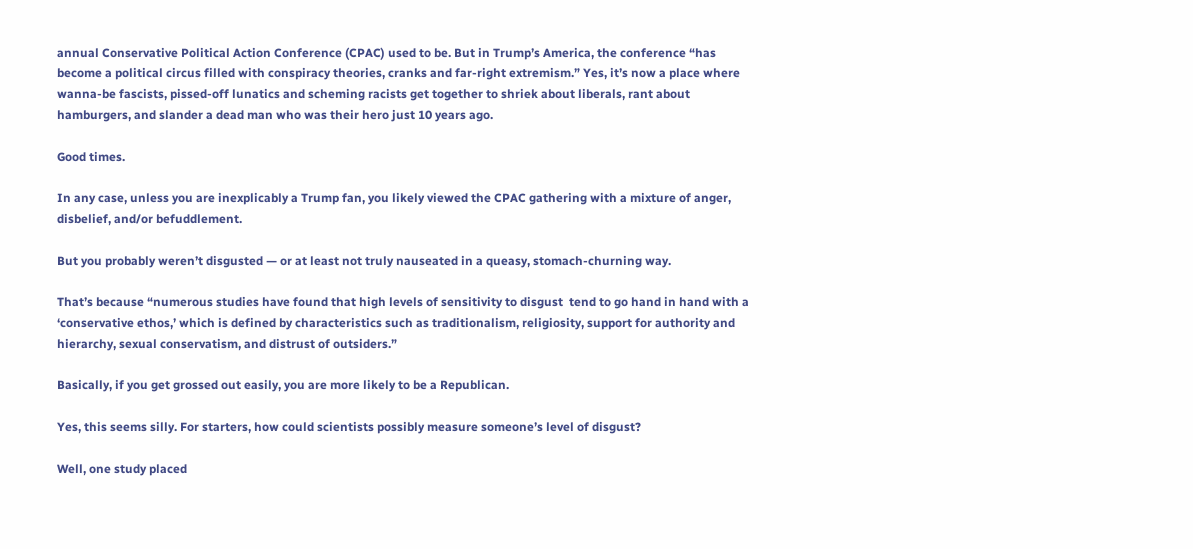annual Conservative Political Action Conference (CPAC) used to be. But in Trump’s America, the conference “has become a political circus filled with conspiracy theories, cranks and far-right extremism.” Yes, it’s now a place where wanna-be fascists, pissed-off lunatics and scheming racists get together to shriek about liberals, rant about hamburgers, and slander a dead man who was their hero just 10 years ago.

Good times.

In any case, unless you are inexplicably a Trump fan, you likely viewed the CPAC gathering with a mixture of anger, disbelief, and/or befuddlement.

But you probably weren’t disgusted — or at least not truly nauseated in a queasy, stomach-churning way.

That’s because “numerous studies have found that high levels of sensitivity to disgust  tend to go hand in hand with a ‘conservative ethos,’ which is defined by characteristics such as traditionalism, religiosity, support for authority and hierarchy, sexual conservatism, and distrust of outsiders.”

Basically, if you get grossed out easily, you are more likely to be a Republican.

Yes, this seems silly. For starters, how could scientists possibly measure someone’s level of disgust?

Well, one study placed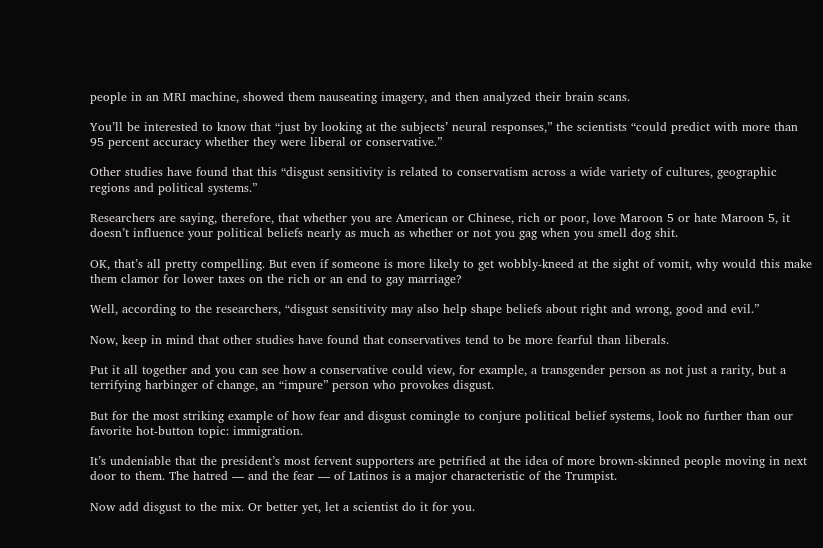people in an MRI machine, showed them nauseating imagery, and then analyzed their brain scans.

You’ll be interested to know that “just by looking at the subjects’ neural responses,” the scientists “could predict with more than 95 percent accuracy whether they were liberal or conservative.”

Other studies have found that this “disgust sensitivity is related to conservatism across a wide variety of cultures, geographic regions and political systems.”

Researchers are saying, therefore, that whether you are American or Chinese, rich or poor, love Maroon 5 or hate Maroon 5, it doesn’t influence your political beliefs nearly as much as whether or not you gag when you smell dog shit.

OK, that’s all pretty compelling. But even if someone is more likely to get wobbly-kneed at the sight of vomit, why would this make them clamor for lower taxes on the rich or an end to gay marriage?

Well, according to the researchers, “disgust sensitivity may also help shape beliefs about right and wrong, good and evil.”

Now, keep in mind that other studies have found that conservatives tend to be more fearful than liberals.

Put it all together and you can see how a conservative could view, for example, a transgender person as not just a rarity, but a terrifying harbinger of change, an “impure” person who provokes disgust.

But for the most striking example of how fear and disgust comingle to conjure political belief systems, look no further than our favorite hot-button topic: immigration.

It’s undeniable that the president’s most fervent supporters are petrified at the idea of more brown-skinned people moving in next door to them. The hatred — and the fear — of Latinos is a major characteristic of the Trumpist.

Now add disgust to the mix. Or better yet, let a scientist do it for you.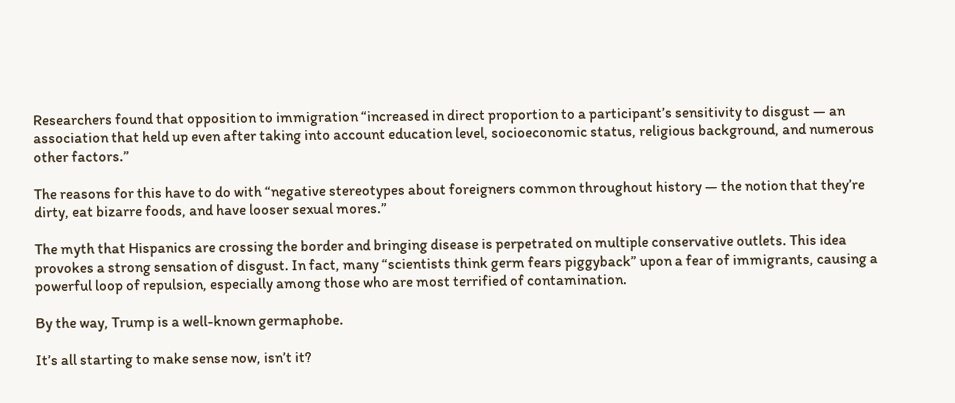Researchers found that opposition to immigration “increased in direct proportion to a participant’s sensitivity to disgust — an association that held up even after taking into account education level, socioeconomic status, religious background, and numerous other factors.”

The reasons for this have to do with “negative stereotypes about foreigners common throughout history — the notion that they’re dirty, eat bizarre foods, and have looser sexual mores.”

The myth that Hispanics are crossing the border and bringing disease is perpetrated on multiple conservative outlets. This idea provokes a strong sensation of disgust. In fact, many “scientists think germ fears piggyback” upon a fear of immigrants, causing a powerful loop of repulsion, especially among those who are most terrified of contamination.

By the way, Trump is a well-known germaphobe.

It’s all starting to make sense now, isn’t it?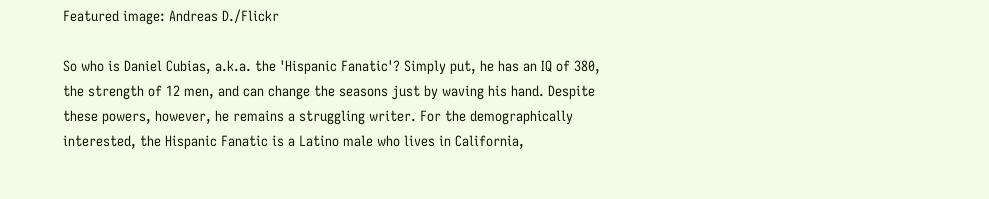Featured image: Andreas D./Flickr

So who is Daniel Cubias, a.k.a. the 'Hispanic Fanatic'? Simply put, he has an IQ of 380, the strength of 12 men, and can change the seasons just by waving his hand. Despite these powers, however, he remains a struggling writer. For the demographically interested, the Hispanic Fanatic is a Latino male who lives in California,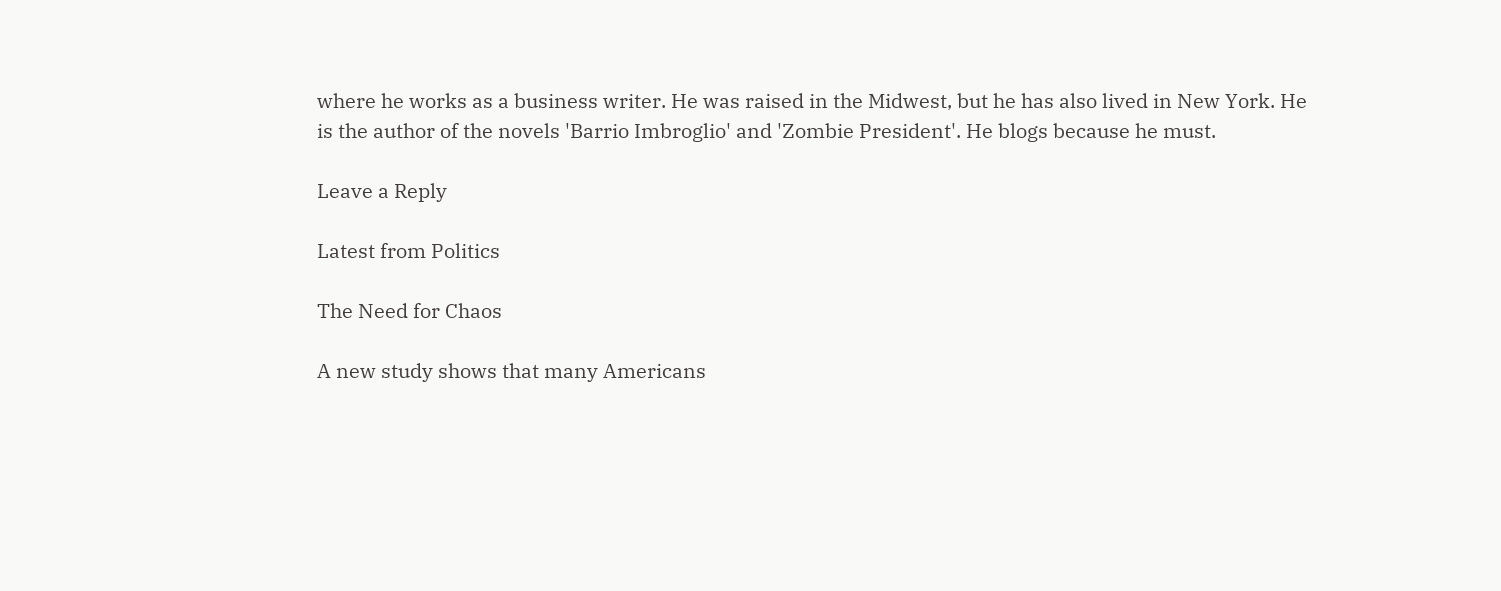where he works as a business writer. He was raised in the Midwest, but he has also lived in New York. He is the author of the novels 'Barrio Imbroglio' and 'Zombie President'. He blogs because he must.

Leave a Reply

Latest from Politics

The Need for Chaos

A new study shows that many Americans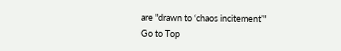are "drawn to ‘chaos incitement’"
Go to Top